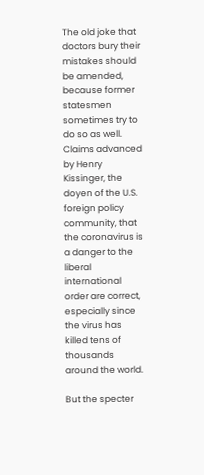The old joke that doctors bury their mistakes should be amended, because former statesmen sometimes try to do so as well. Claims advanced by Henry Kissinger, the doyen of the U.S. foreign policy community, that the coronavirus is a danger to the liberal international order are correct, especially since the virus has killed tens of thousands around the world.

But the specter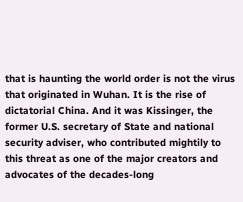that is haunting the world order is not the virus that originated in Wuhan. It is the rise of dictatorial China. And it was Kissinger, the former U.S. secretary of State and national security adviser, who contributed mightily to this threat as one of the major creators and advocates of the decades-long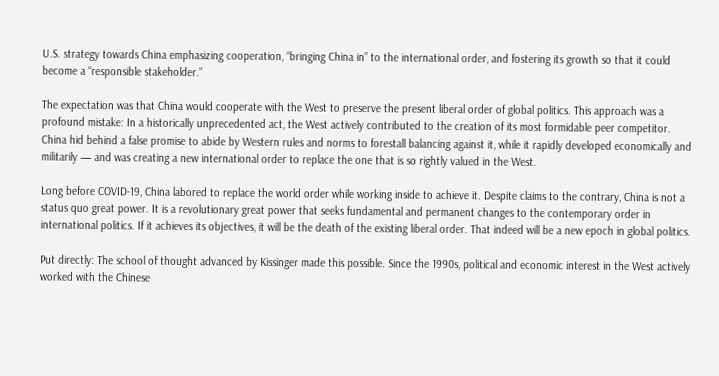U.S. strategy towards China emphasizing cooperation, “bringing China in” to the international order, and fostering its growth so that it could become a “responsible stakeholder.”

The expectation was that China would cooperate with the West to preserve the present liberal order of global politics. This approach was a profound mistake: In a historically unprecedented act, the West actively contributed to the creation of its most formidable peer competitor. China hid behind a false promise to abide by Western rules and norms to forestall balancing against it, while it rapidly developed economically and militarily — and was creating a new international order to replace the one that is so rightly valued in the West.

Long before COVID-19, China labored to replace the world order while working inside to achieve it. Despite claims to the contrary, China is not a status quo great power. It is a revolutionary great power that seeks fundamental and permanent changes to the contemporary order in international politics. If it achieves its objectives, it will be the death of the existing liberal order. That indeed will be a new epoch in global politics.

Put directly: The school of thought advanced by Kissinger made this possible. Since the 1990s, political and economic interest in the West actively worked with the Chinese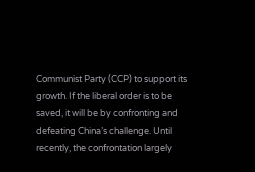Communist Party (CCP) to support its growth. If the liberal order is to be saved, it will be by confronting and defeating China’s challenge. Until recently, the confrontation largely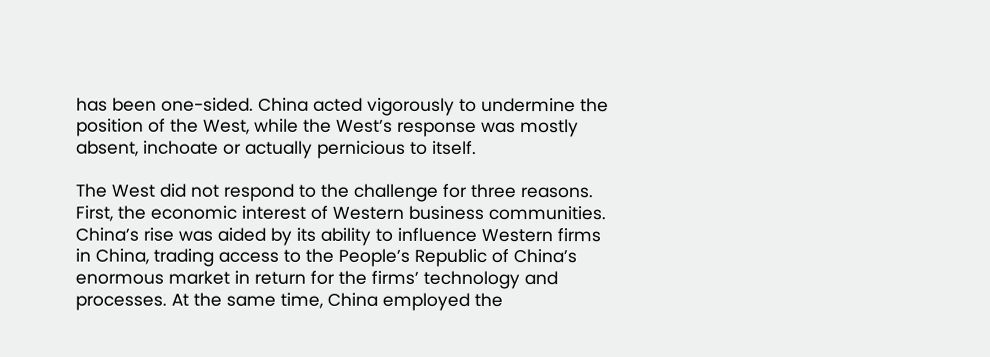has been one-sided. China acted vigorously to undermine the position of the West, while the West’s response was mostly absent, inchoate or actually pernicious to itself.

The West did not respond to the challenge for three reasons. First, the economic interest of Western business communities. China’s rise was aided by its ability to influence Western firms in China, trading access to the People’s Republic of China’s enormous market in return for the firms’ technology and processes. At the same time, China employed the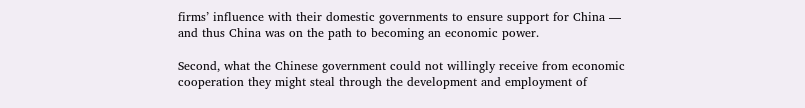firms’ influence with their domestic governments to ensure support for China — and thus China was on the path to becoming an economic power.

Second, what the Chinese government could not willingly receive from economic cooperation they might steal through the development and employment of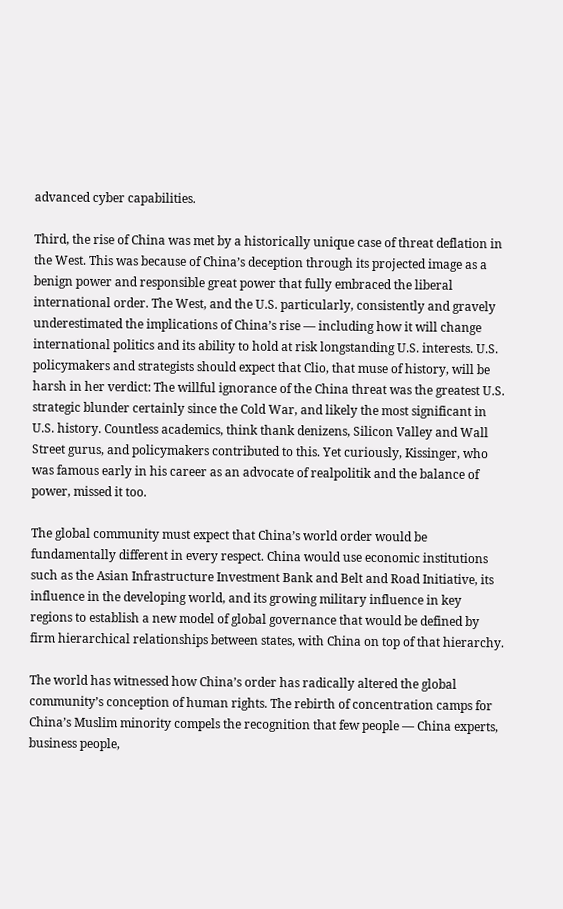advanced cyber capabilities.

Third, the rise of China was met by a historically unique case of threat deflation in the West. This was because of China’s deception through its projected image as a benign power and responsible great power that fully embraced the liberal international order. The West, and the U.S. particularly, consistently and gravely underestimated the implications of China’s rise — including how it will change international politics and its ability to hold at risk longstanding U.S. interests. U.S. policymakers and strategists should expect that Clio, that muse of history, will be harsh in her verdict: The willful ignorance of the China threat was the greatest U.S. strategic blunder certainly since the Cold War, and likely the most significant in U.S. history. Countless academics, think thank denizens, Silicon Valley and Wall Street gurus, and policymakers contributed to this. Yet curiously, Kissinger, who was famous early in his career as an advocate of realpolitik and the balance of power, missed it too.

The global community must expect that China’s world order would be fundamentally different in every respect. China would use economic institutions such as the Asian Infrastructure Investment Bank and Belt and Road Initiative, its influence in the developing world, and its growing military influence in key regions to establish a new model of global governance that would be defined by firm hierarchical relationships between states, with China on top of that hierarchy.

The world has witnessed how China’s order has radically altered the global community’s conception of human rights. The rebirth of concentration camps for China’s Muslim minority compels the recognition that few people — China experts, business people,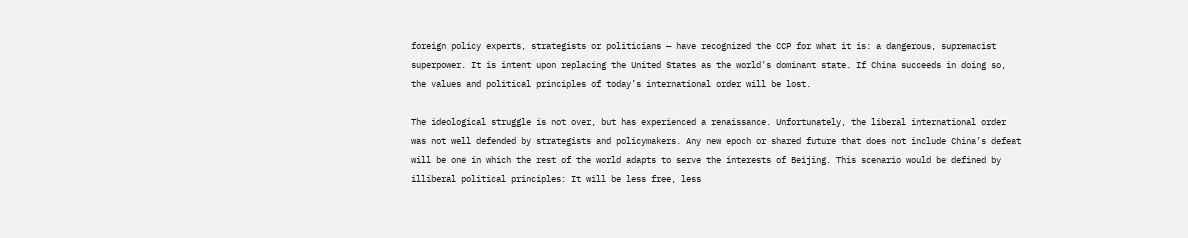foreign policy experts, strategists or politicians — have recognized the CCP for what it is: a dangerous, supremacist superpower. It is intent upon replacing the United States as the world’s dominant state. If China succeeds in doing so, the values and political principles of today’s international order will be lost.

The ideological struggle is not over, but has experienced a renaissance. Unfortunately, the liberal international order was not well defended by strategists and policymakers. Any new epoch or shared future that does not include China’s defeat will be one in which the rest of the world adapts to serve the interests of Beijing. This scenario would be defined by illiberal political principles: It will be less free, less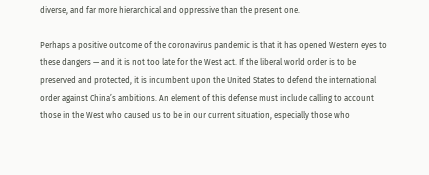diverse, and far more hierarchical and oppressive than the present one.

Perhaps a positive outcome of the coronavirus pandemic is that it has opened Western eyes to these dangers — and it is not too late for the West act. If the liberal world order is to be preserved and protected, it is incumbent upon the United States to defend the international order against China’s ambitions. An element of this defense must include calling to account those in the West who caused us to be in our current situation, especially those who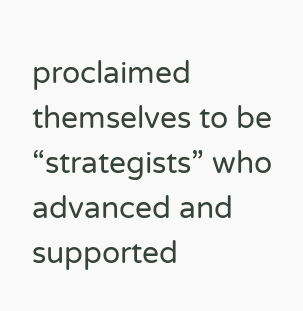proclaimed themselves to be “strategists” who advanced and supported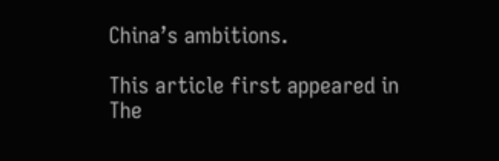China’s ambitions.

This article first appeared in The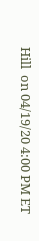Hill  on 04/19/20 4:00 PM ET